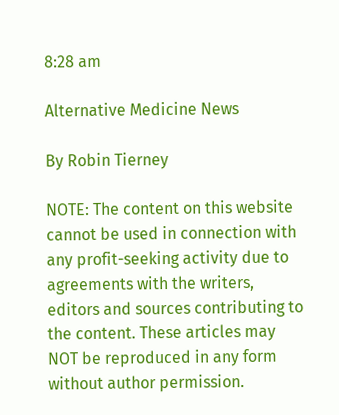8:28 am

Alternative Medicine News

By Robin Tierney

NOTE: The content on this website cannot be used in connection with any profit-seeking activity due to agreements with the writers, editors and sources contributing to the content. These articles may NOT be reproduced in any form without author permission.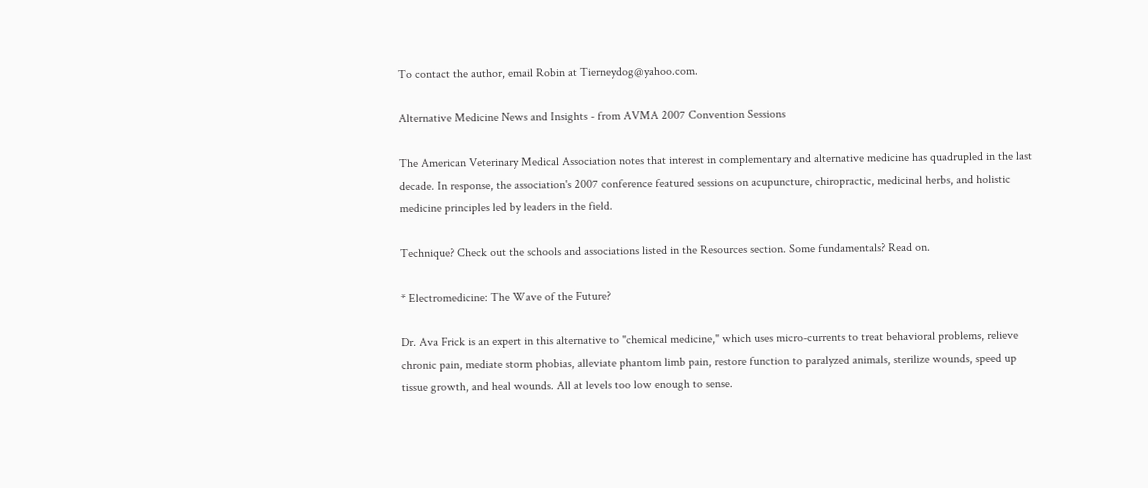To contact the author, email Robin at Tierneydog@yahoo.com.

Alternative Medicine News and Insights - from AVMA 2007 Convention Sessions

The American Veterinary Medical Association notes that interest in complementary and alternative medicine has quadrupled in the last decade. In response, the association's 2007 conference featured sessions on acupuncture, chiropractic, medicinal herbs, and holistic medicine principles led by leaders in the field.

Technique? Check out the schools and associations listed in the Resources section. Some fundamentals? Read on.

* Electromedicine: The Wave of the Future?

Dr. Ava Frick is an expert in this alternative to "chemical medicine," which uses micro-currents to treat behavioral problems, relieve chronic pain, mediate storm phobias, alleviate phantom limb pain, restore function to paralyzed animals, sterilize wounds, speed up tissue growth, and heal wounds. All at levels too low enough to sense.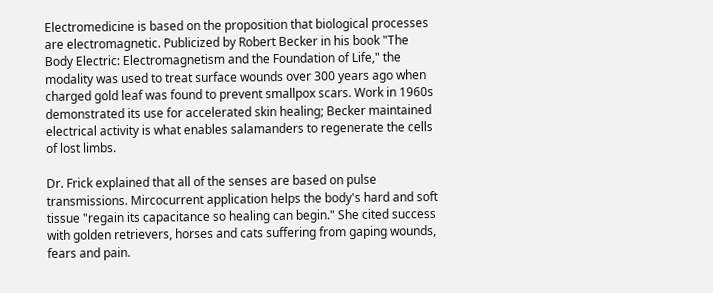Electromedicine is based on the proposition that biological processes are electromagnetic. Publicized by Robert Becker in his book "The Body Electric: Electromagnetism and the Foundation of Life," the modality was used to treat surface wounds over 300 years ago when charged gold leaf was found to prevent smallpox scars. Work in 1960s demonstrated its use for accelerated skin healing; Becker maintained electrical activity is what enables salamanders to regenerate the cells of lost limbs.

Dr. Frick explained that all of the senses are based on pulse transmissions. Mircocurrent application helps the body's hard and soft tissue "regain its capacitance so healing can begin." She cited success with golden retrievers, horses and cats suffering from gaping wounds, fears and pain.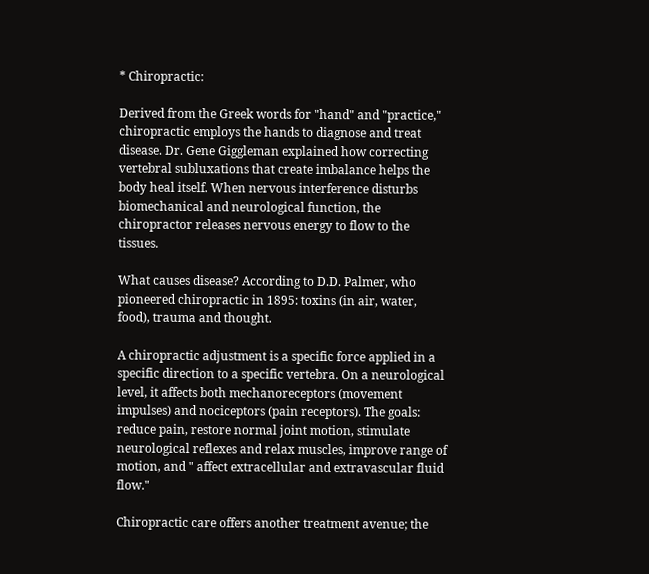* Chiropractic:

Derived from the Greek words for "hand" and "practice," chiropractic employs the hands to diagnose and treat disease. Dr. Gene Giggleman explained how correcting vertebral subluxations that create imbalance helps the body heal itself. When nervous interference disturbs biomechanical and neurological function, the chiropractor releases nervous energy to flow to the tissues.

What causes disease? According to D.D. Palmer, who pioneered chiropractic in 1895: toxins (in air, water, food), trauma and thought.

A chiropractic adjustment is a specific force applied in a specific direction to a specific vertebra. On a neurological level, it affects both mechanoreceptors (movement impulses) and nociceptors (pain receptors). The goals: reduce pain, restore normal joint motion, stimulate neurological reflexes and relax muscles, improve range of motion, and " affect extracellular and extravascular fluid flow."

Chiropractic care offers another treatment avenue; the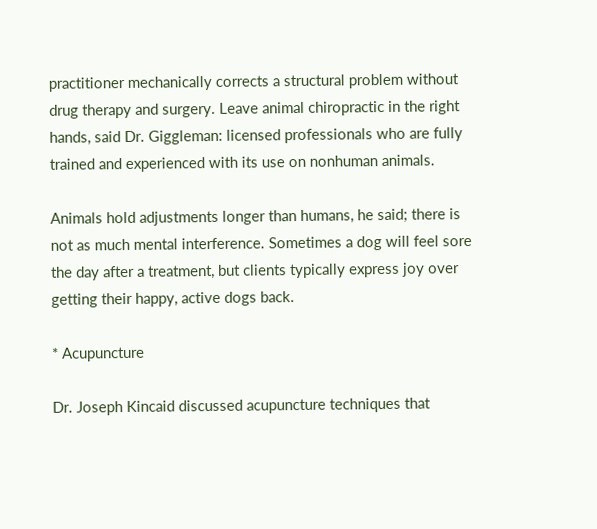practitioner mechanically corrects a structural problem without drug therapy and surgery. Leave animal chiropractic in the right hands, said Dr. Giggleman: licensed professionals who are fully trained and experienced with its use on nonhuman animals.

Animals hold adjustments longer than humans, he said; there is not as much mental interference. Sometimes a dog will feel sore the day after a treatment, but clients typically express joy over getting their happy, active dogs back.

* Acupuncture

Dr. Joseph Kincaid discussed acupuncture techniques that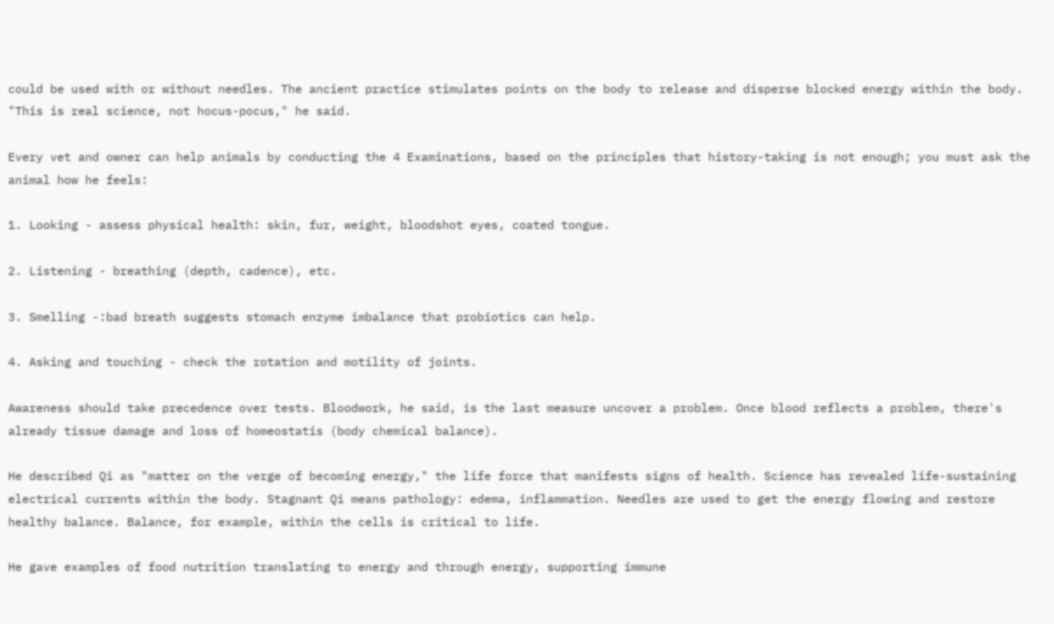could be used with or without needles. The ancient practice stimulates points on the body to release and disperse blocked energy within the body. "This is real science, not hocus-pocus," he said.

Every vet and owner can help animals by conducting the 4 Examinations, based on the principles that history-taking is not enough; you must ask the animal how he feels:

1. Looking - assess physical health: skin, fur, weight, bloodshot eyes, coated tongue.

2. Listening - breathing (depth, cadence), etc.

3. Smelling -:bad breath suggests stomach enzyme imbalance that probiotics can help.

4. Asking and touching - check the rotation and motility of joints.

Awareness should take precedence over tests. Bloodwork, he said, is the last measure uncover a problem. Once blood reflects a problem, there's already tissue damage and loss of homeostatis (body chemical balance).

He described Qi as "matter on the verge of becoming energy," the life force that manifests signs of health. Science has revealed life-sustaining electrical currents within the body. Stagnant Qi means pathology: edema, inflammation. Needles are used to get the energy flowing and restore healthy balance. Balance, for example, within the cells is critical to life.

He gave examples of food nutrition translating to energy and through energy, supporting immune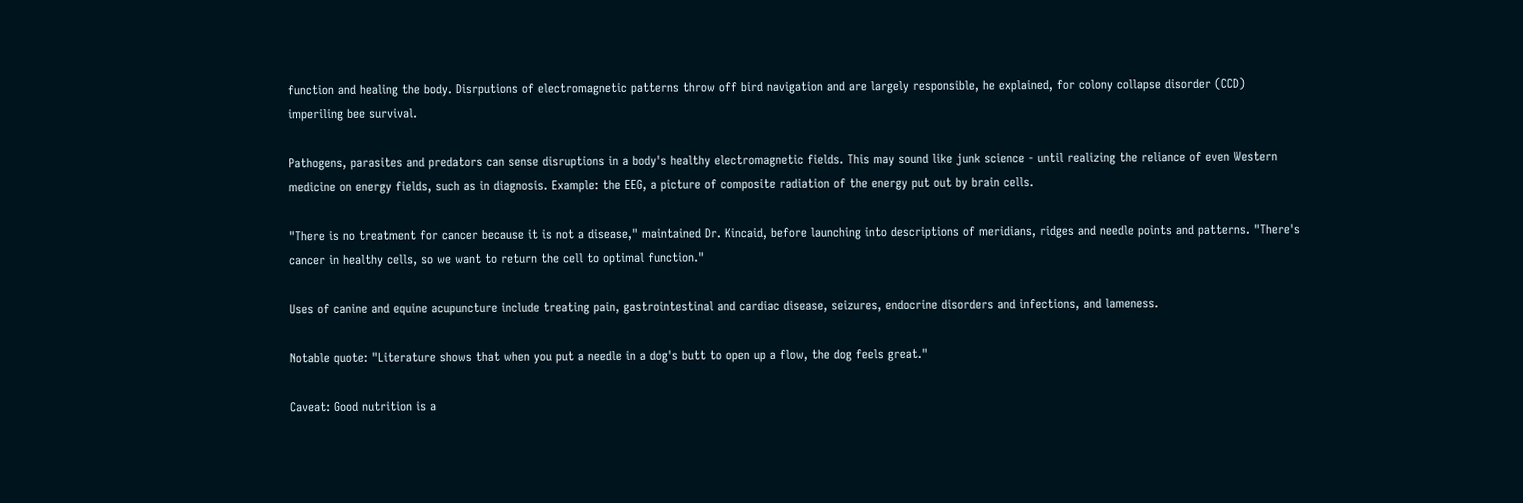function and healing the body. Disrputions of electromagnetic patterns throw off bird navigation and are largely responsible, he explained, for colony collapse disorder (CCD) imperiling bee survival.

Pathogens, parasites and predators can sense disruptions in a body's healthy electromagnetic fields. This may sound like junk science - until realizing the reliance of even Western medicine on energy fields, such as in diagnosis. Example: the EEG, a picture of composite radiation of the energy put out by brain cells.

"There is no treatment for cancer because it is not a disease," maintained Dr. Kincaid, before launching into descriptions of meridians, ridges and needle points and patterns. "There's cancer in healthy cells, so we want to return the cell to optimal function."

Uses of canine and equine acupuncture include treating pain, gastrointestinal and cardiac disease, seizures, endocrine disorders and infections, and lameness.

Notable quote: "Literature shows that when you put a needle in a dog's butt to open up a flow, the dog feels great."

Caveat: Good nutrition is a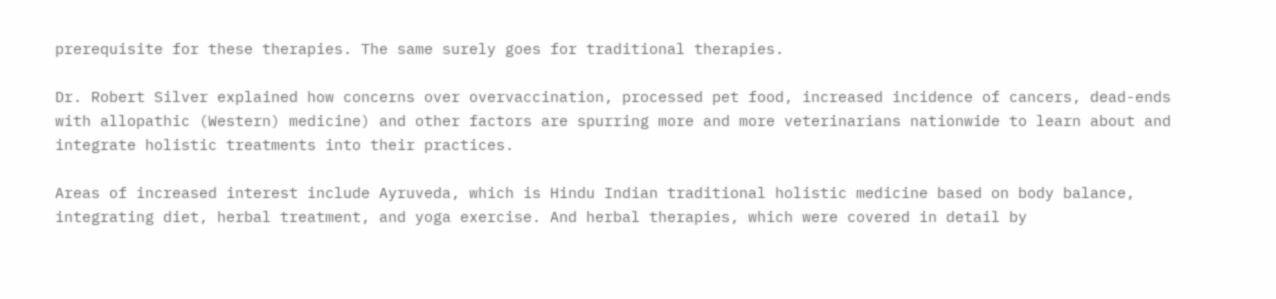prerequisite for these therapies. The same surely goes for traditional therapies.

Dr. Robert Silver explained how concerns over overvaccination, processed pet food, increased incidence of cancers, dead-ends with allopathic (Western) medicine) and other factors are spurring more and more veterinarians nationwide to learn about and integrate holistic treatments into their practices.

Areas of increased interest include Ayruveda, which is Hindu Indian traditional holistic medicine based on body balance, integrating diet, herbal treatment, and yoga exercise. And herbal therapies, which were covered in detail by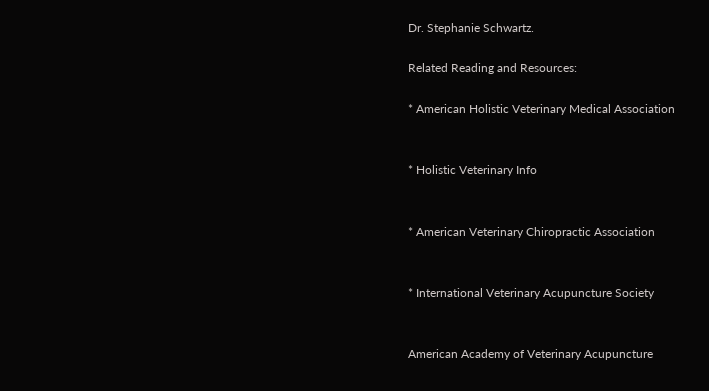Dr. Stephanie Schwartz.

Related Reading and Resources:

* American Holistic Veterinary Medical Association


* Holistic Veterinary Info


* American Veterinary Chiropractic Association


* International Veterinary Acupuncture Society


American Academy of Veterinary Acupuncture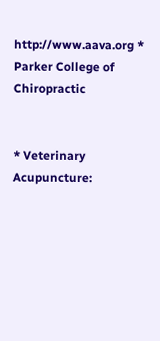http://www.aava.org * Parker College of Chiropractic


* Veterinary Acupuncture: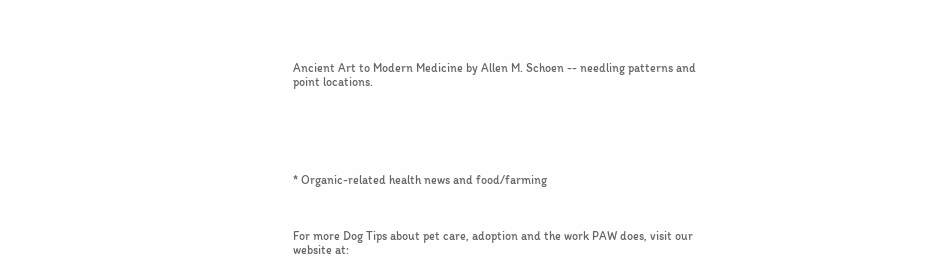Ancient Art to Modern Medicine by Allen M. Schoen -- needling patterns and point locations.






* Organic-related health news and food/farming



For more Dog Tips about pet care, adoption and the work PAW does, visit our website at: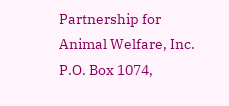Partnership for Animal Welfare, Inc.
P.O. Box 1074,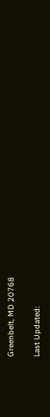Greenbelt, MD 20768

Last Updated: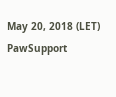May 20, 2018 (LET) PawSupport